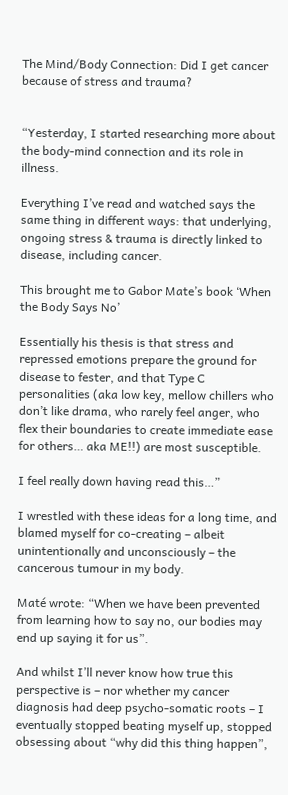The Mind/Body Connection: Did I get cancer because of stress and trauma?


“Yesterday, I started researching more about the body-mind connection and its role in illness.

Everything I’ve read and watched says the same thing in different ways: that underlying, ongoing stress & trauma is directly linked to disease, including cancer.

This brought me to Gabor Mate’s book ‘When the Body Says No’

Essentially his thesis is that stress and repressed emotions prepare the ground for disease to fester, and that Type C personalities (aka low key, mellow chillers who don’t like drama, who rarely feel anger, who flex their boundaries to create immediate ease for others… aka ME!!) are most susceptible.

I feel really down having read this…”

I wrestled with these ideas for a long time, and blamed myself for co-creating – albeit unintentionally and unconsciously – the cancerous tumour in my body.

Maté wrote: “When we have been prevented from learning how to say no, our bodies may end up saying it for us”.

And whilst I’ll never know how true this perspective is – nor whether my cancer diagnosis had deep psycho-somatic roots – I eventually stopped beating myself up, stopped obsessing about “why did this thing happen”,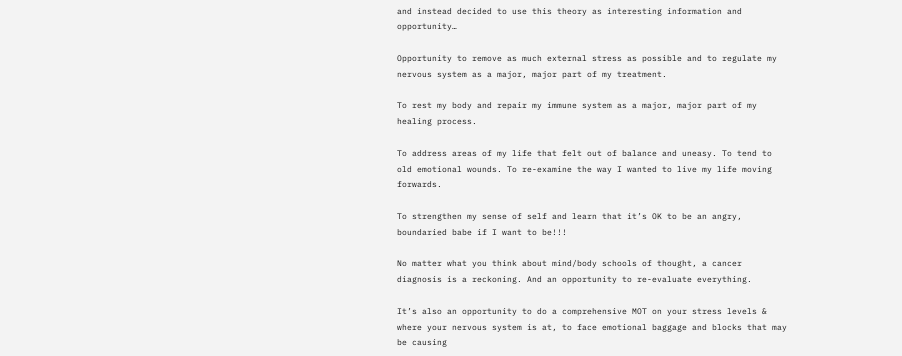and instead decided to use this theory as interesting information and opportunity…

Opportunity to remove as much external stress as possible and to regulate my nervous system as a major, major part of my treatment.

To rest my body and repair my immune system as a major, major part of my healing process.

To address areas of my life that felt out of balance and uneasy. To tend to old emotional wounds. To re-examine the way I wanted to live my life moving forwards.

To strengthen my sense of self and learn that it’s OK to be an angry, boundaried babe if I want to be!!!

No matter what you think about mind/body schools of thought, a cancer diagnosis is a reckoning. And an opportunity to re-evaluate everything.

It’s also an opportunity to do a comprehensive MOT on your stress levels & where your nervous system is at, to face emotional baggage and blocks that may be causing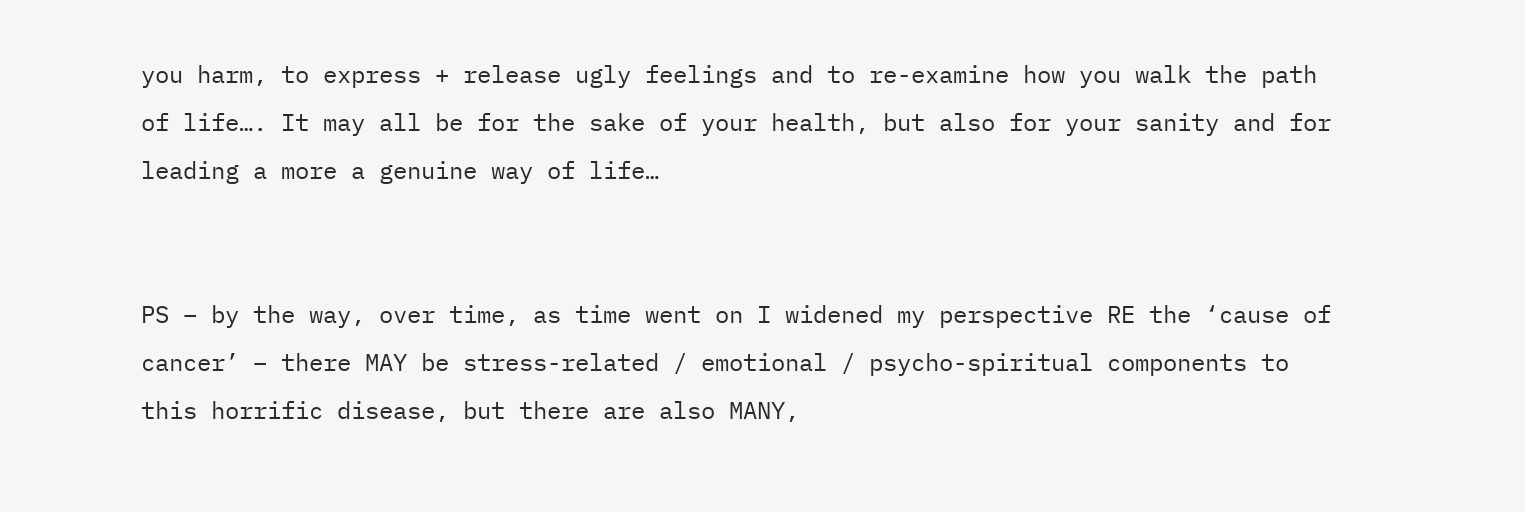you harm, to express + release ugly feelings and to re-examine how you walk the path of life…. It may all be for the sake of your health, but also for your sanity and for leading a more a genuine way of life…


PS – by the way, over time, as time went on I widened my perspective RE the ‘cause of cancer’ – there MAY be stress-related / emotional / psycho-spiritual components to this horrific disease, but there are also MANY,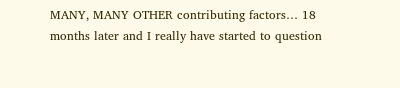MANY, MANY OTHER contributing factors… 18 months later and I really have started to question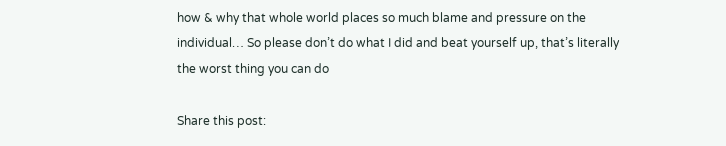how & why that whole world places so much blame and pressure on the individual… So please don’t do what I did and beat yourself up, that’s literally the worst thing you can do

Share this post: